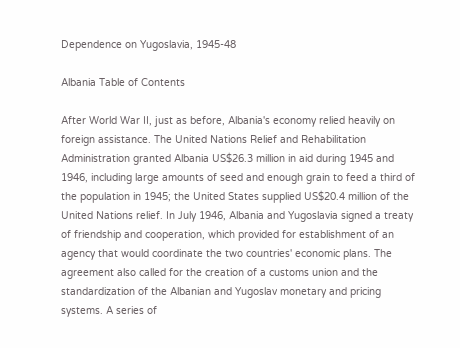Dependence on Yugoslavia, 1945-48

Albania Table of Contents

After World War II, just as before, Albania's economy relied heavily on foreign assistance. The United Nations Relief and Rehabilitation Administration granted Albania US$26.3 million in aid during 1945 and 1946, including large amounts of seed and enough grain to feed a third of the population in 1945; the United States supplied US$20.4 million of the United Nations relief. In July 1946, Albania and Yugoslavia signed a treaty of friendship and cooperation, which provided for establishment of an agency that would coordinate the two countries' economic plans. The agreement also called for the creation of a customs union and the standardization of the Albanian and Yugoslav monetary and pricing systems. A series of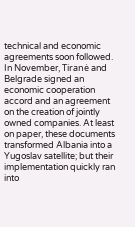technical and economic agreements soon followed. In November, Tiranė and Belgrade signed an economic cooperation accord and an agreement on the creation of jointly owned companies. At least on paper, these documents transformed Albania into a Yugoslav satellite; but their implementation quickly ran into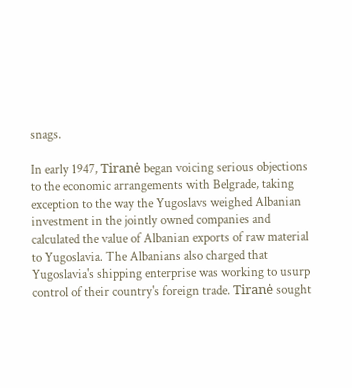snags.

In early 1947, Tiranė began voicing serious objections to the economic arrangements with Belgrade, taking exception to the way the Yugoslavs weighed Albanian investment in the jointly owned companies and calculated the value of Albanian exports of raw material to Yugoslavia. The Albanians also charged that Yugoslavia's shipping enterprise was working to usurp control of their country's foreign trade. Tiranė sought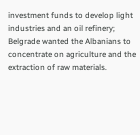investment funds to develop light industries and an oil refinery; Belgrade wanted the Albanians to concentrate on agriculture and the extraction of raw materials.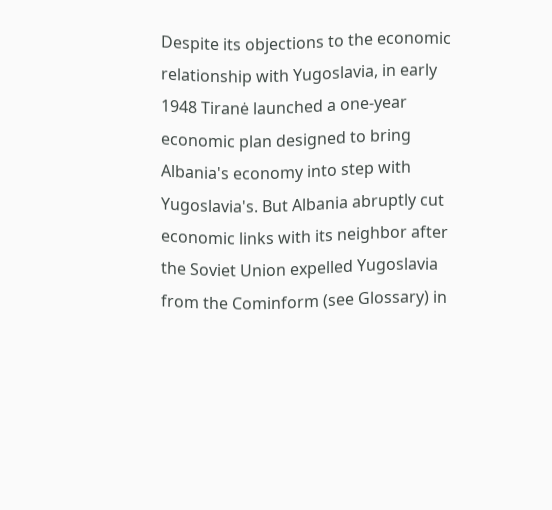Despite its objections to the economic relationship with Yugoslavia, in early 1948 Tiranė launched a one-year economic plan designed to bring Albania's economy into step with Yugoslavia's. But Albania abruptly cut economic links with its neighbor after the Soviet Union expelled Yugoslavia from the Cominform (see Glossary) in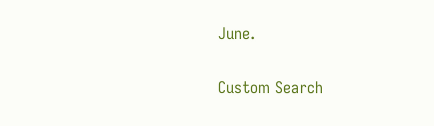June.

Custom Search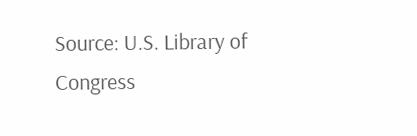Source: U.S. Library of Congress